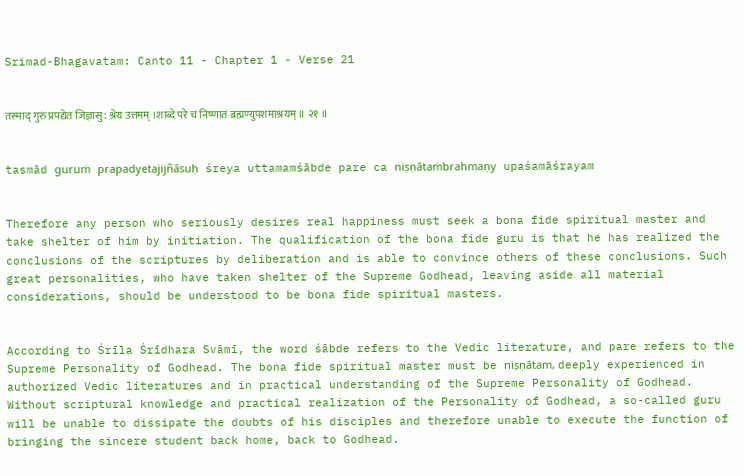Srimad-Bhagavatam: Canto 11 - Chapter 1 - Verse 21


तस्माद् गुरुं प्रपद्येत जिज्ञासु: श्रेय उत्तमम् ।शाब्दे परे च निष्णातं ब्रह्मण्युपशमाश्रयम् ॥ २१ ॥


tasmād guruṁ prapadyetajijñāsuḥ śreya uttamamśābde pare ca niṣṇātaṁbrahmaṇy upaśamāśrayam


Therefore any person who seriously desires real happiness must seek a bona fide spiritual master and take shelter of him by initiation. The qualification of the bona fide guru is that he has realized the conclusions of the scriptures by deliberation and is able to convince others of these conclusions. Such great personalities, who have taken shelter of the Supreme Godhead, leaving aside all material considerations, should be understood to be bona fide spiritual masters.


According to Śrīla Śrīdhara Svāmī, the word śābde refers to the Vedic literature, and pare refers to the Supreme Personality of Godhead. The bona fide spiritual master must be niṣṇātam, deeply experienced in authorized Vedic literatures and in practical understanding of the Supreme Personality of Godhead. Without scriptural knowledge and practical realization of the Personality of Godhead, a so-called guru will be unable to dissipate the doubts of his disciples and therefore unable to execute the function of bringing the sincere student back home, back to Godhead.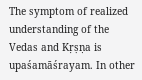The symptom of realized understanding of the Vedas and Kṛṣṇa is upaśamāśrayam. In other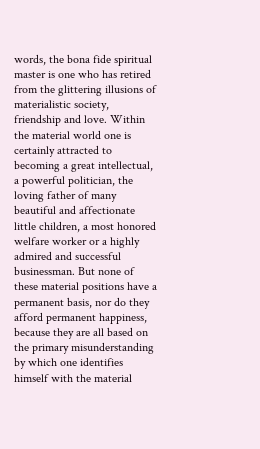words, the bona fide spiritual master is one who has retired from the glittering illusions of materialistic society, friendship and love. Within the material world one is certainly attracted to becoming a great intellectual, a powerful politician, the loving father of many beautiful and affectionate little children, a most honored welfare worker or a highly admired and successful businessman. But none of these material positions have a permanent basis, nor do they afford permanent happiness, because they are all based on the primary misunderstanding by which one identifies himself with the material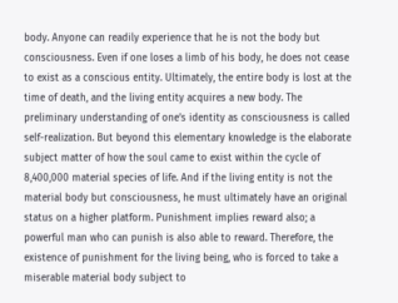body. Anyone can readily experience that he is not the body but consciousness. Even if one loses a limb of his body, he does not cease to exist as a conscious entity. Ultimately, the entire body is lost at the time of death, and the living entity acquires a new body. The preliminary understanding of one’s identity as consciousness is called self-realization. But beyond this elementary knowledge is the elaborate subject matter of how the soul came to exist within the cycle of 8,400,000 material species of life. And if the living entity is not the material body but consciousness, he must ultimately have an original status on a higher platform. Punishment implies reward also; a powerful man who can punish is also able to reward. Therefore, the existence of punishment for the living being, who is forced to take a miserable material body subject to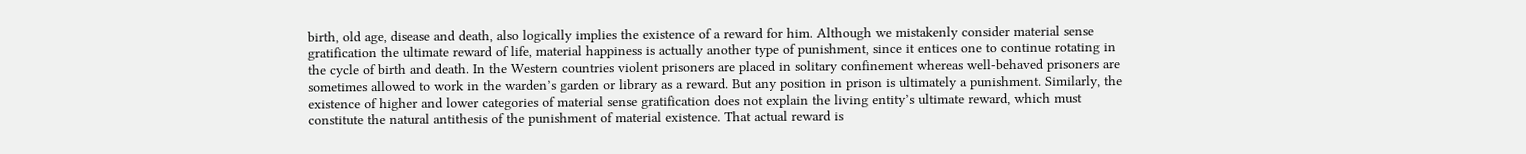birth, old age, disease and death, also logically implies the existence of a reward for him. Although we mistakenly consider material sense gratification the ultimate reward of life, material happiness is actually another type of punishment, since it entices one to continue rotating in the cycle of birth and death. In the Western countries violent prisoners are placed in solitary confinement whereas well-behaved prisoners are sometimes allowed to work in the warden’s garden or library as a reward. But any position in prison is ultimately a punishment. Similarly, the existence of higher and lower categories of material sense gratification does not explain the living entity’s ultimate reward, which must constitute the natural antithesis of the punishment of material existence. That actual reward is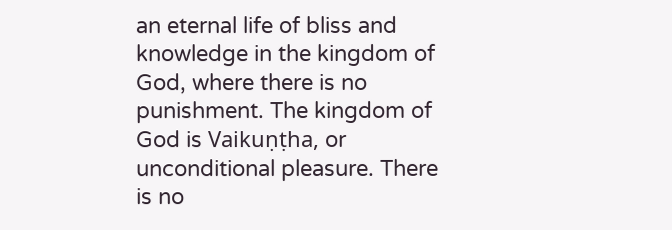an eternal life of bliss and knowledge in the kingdom of God, where there is no punishment. The kingdom of God is Vaikuṇṭha, or unconditional pleasure. There is no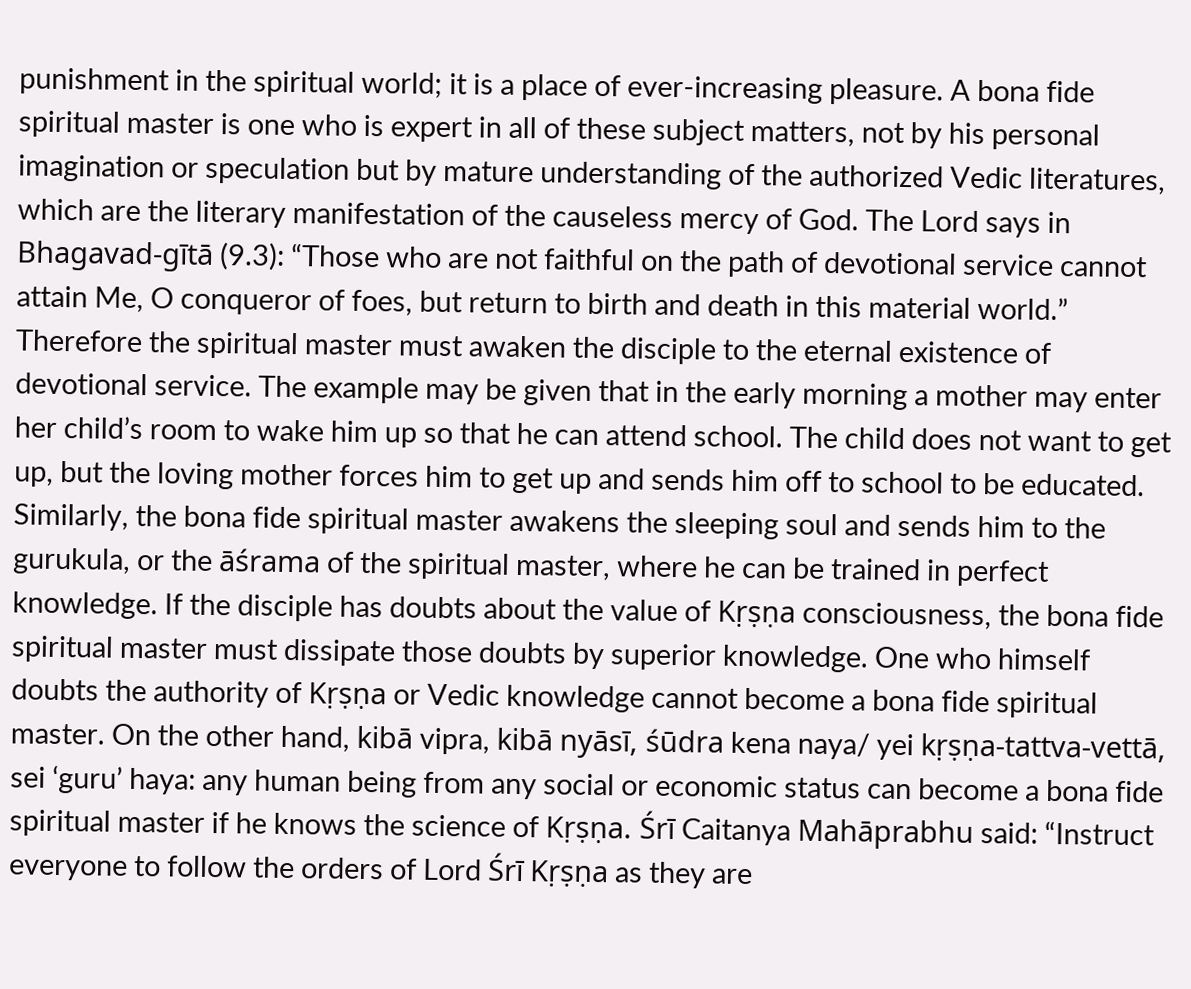punishment in the spiritual world; it is a place of ever-increasing pleasure. A bona fide spiritual master is one who is expert in all of these subject matters, not by his personal imagination or speculation but by mature understanding of the authorized Vedic literatures, which are the literary manifestation of the causeless mercy of God. The Lord says in Bhagavad-gītā (9.3): “Those who are not faithful on the path of devotional service cannot attain Me, O conqueror of foes, but return to birth and death in this material world.” Therefore the spiritual master must awaken the disciple to the eternal existence of devotional service. The example may be given that in the early morning a mother may enter her child’s room to wake him up so that he can attend school. The child does not want to get up, but the loving mother forces him to get up and sends him off to school to be educated. Similarly, the bona fide spiritual master awakens the sleeping soul and sends him to the gurukula, or the āśrama of the spiritual master, where he can be trained in perfect knowledge. If the disciple has doubts about the value of Kṛṣṇa consciousness, the bona fide spiritual master must dissipate those doubts by superior knowledge. One who himself doubts the authority of Kṛṣṇa or Vedic knowledge cannot become a bona fide spiritual master. On the other hand, kibā vipra, kibā nyāsī, śūdra kena naya/ yei kṛṣṇa-tattva-vettā, sei ‘guru’ haya: any human being from any social or economic status can become a bona fide spiritual master if he knows the science of Kṛṣṇa. Śrī Caitanya Mahāprabhu said: “Instruct everyone to follow the orders of Lord Śrī Kṛṣṇa as they are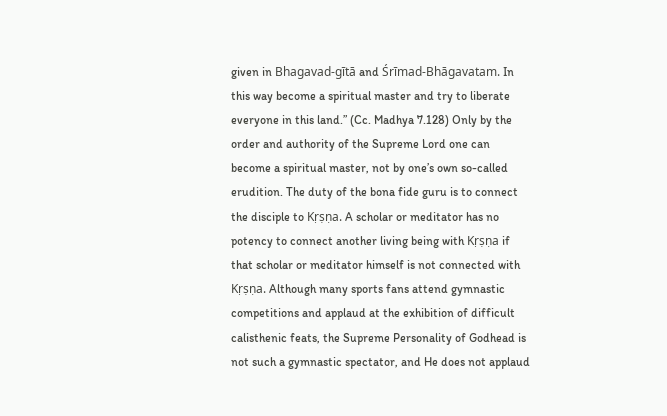given in Bhagavad-gītā and Śrīmad-Bhāgavatam. In this way become a spiritual master and try to liberate everyone in this land.” (Cc. Madhya 7.128) Only by the order and authority of the Supreme Lord one can become a spiritual master, not by one’s own so-called erudition. The duty of the bona fide guru is to connect the disciple to Kṛṣṇa. A scholar or meditator has no potency to connect another living being with Kṛṣṇa if that scholar or meditator himself is not connected with Kṛṣṇa. Although many sports fans attend gymnastic competitions and applaud at the exhibition of difficult calisthenic feats, the Supreme Personality of Godhead is not such a gymnastic spectator, and He does not applaud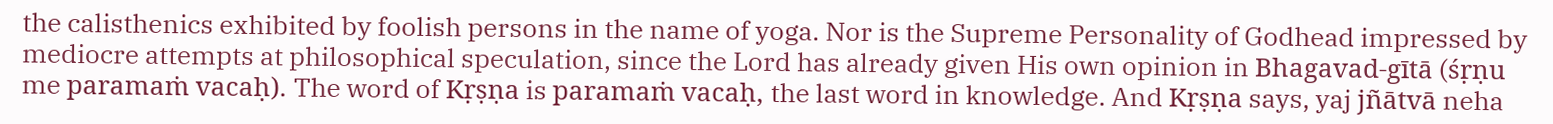the calisthenics exhibited by foolish persons in the name of yoga. Nor is the Supreme Personality of Godhead impressed by mediocre attempts at philosophical speculation, since the Lord has already given His own opinion in Bhagavad-gītā (śṛṇu me paramaṁ vacaḥ). The word of Kṛṣṇa is paramaṁ vacaḥ, the last word in knowledge. And Kṛṣṇa says, yaj jñātvā neha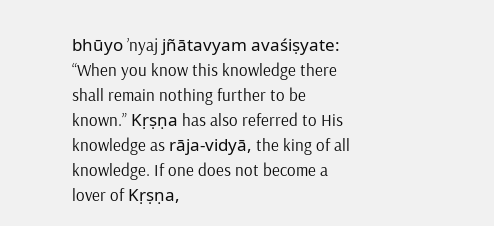bhūyo ’nyaj jñātavyam avaśiṣyate: “When you know this knowledge there shall remain nothing further to be known.” Kṛṣṇa has also referred to His knowledge as rāja-vidyā, the king of all knowledge. If one does not become a lover of Kṛṣṇa,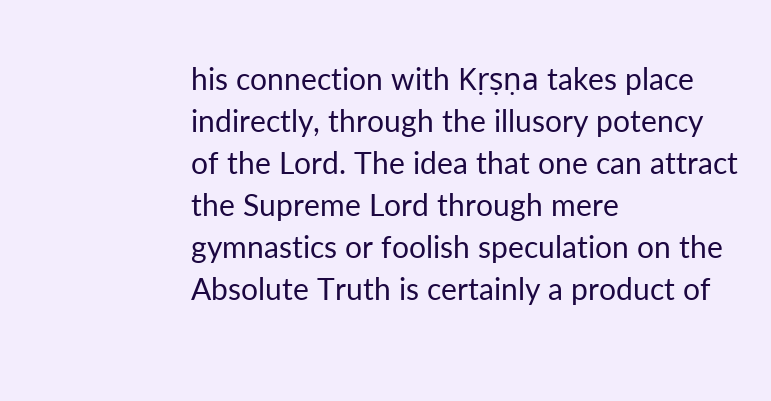his connection with Kṛṣṇa takes place indirectly, through the illusory potency of the Lord. The idea that one can attract the Supreme Lord through mere gymnastics or foolish speculation on the Absolute Truth is certainly a product of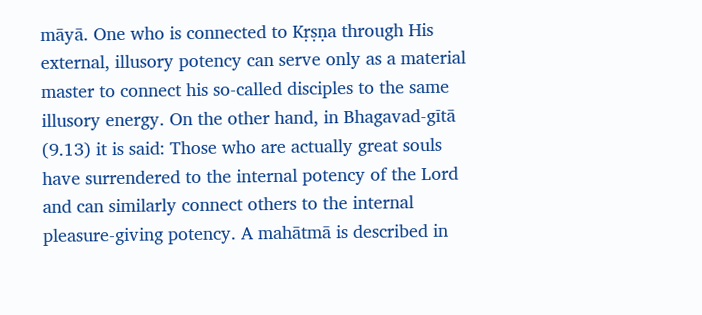māyā. One who is connected to Kṛṣṇa through His external, illusory potency can serve only as a material master to connect his so-called disciples to the same illusory energy. On the other hand, in Bhagavad-gītā (9.13) it is said: Those who are actually great souls have surrendered to the internal potency of the Lord and can similarly connect others to the internal pleasure-giving potency. A mahātmā is described in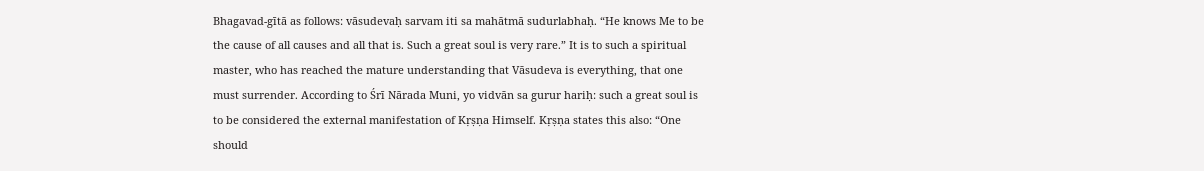Bhagavad-gītā as follows: vāsudevaḥ sarvam iti sa mahātmā sudurlabhaḥ. “He knows Me to be the cause of all causes and all that is. Such a great soul is very rare.” It is to such a spiritual master, who has reached the mature understanding that Vāsudeva is everything, that one must surrender. According to Śrī Nārada Muni, yo vidvān sa gurur hariḥ: such a great soul is to be considered the external manifestation of Kṛṣṇa Himself. Kṛṣṇa states this also: “One should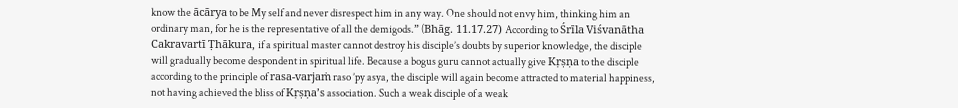know the ācārya to be My self and never disrespect him in any way. One should not envy him, thinking him an ordinary man, for he is the representative of all the demigods.” (Bhāg. 11.17.27) According to Śrīla Viśvanātha Cakravartī Ṭhākura, if a spiritual master cannot destroy his disciple’s doubts by superior knowledge, the disciple will gradually become despondent in spiritual life. Because a bogus guru cannot actually give Kṛṣṇa to the disciple according to the principle of rasa-varjaṁ raso ’py asya, the disciple will again become attracted to material happiness, not having achieved the bliss of Kṛṣṇa’s association. Such a weak disciple of a weak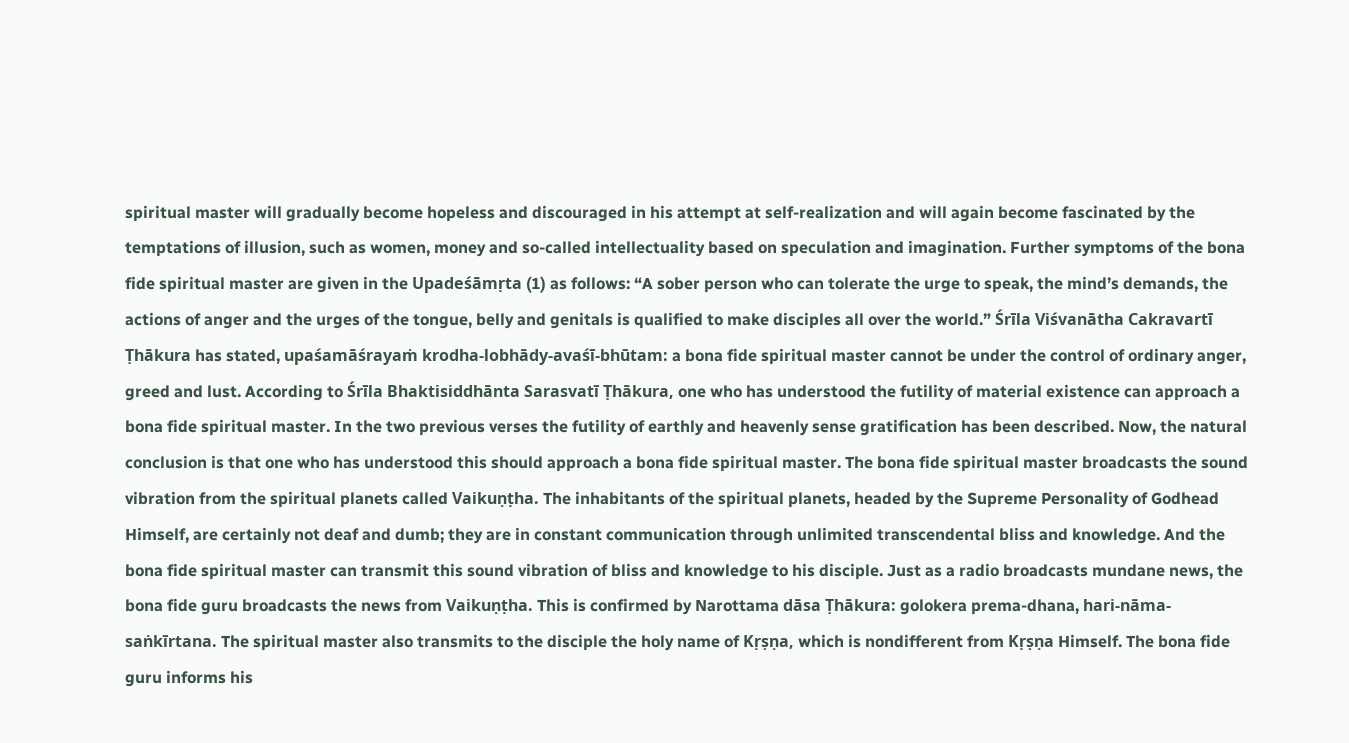spiritual master will gradually become hopeless and discouraged in his attempt at self-realization and will again become fascinated by the temptations of illusion, such as women, money and so-called intellectuality based on speculation and imagination. Further symptoms of the bona fide spiritual master are given in the Upadeśāmṛta (1) as follows: “A sober person who can tolerate the urge to speak, the mind’s demands, the actions of anger and the urges of the tongue, belly and genitals is qualified to make disciples all over the world.” Śrīla Viśvanātha Cakravartī Ṭhākura has stated, upaśamāśrayaṁ krodha-lobhādy-avaśī-bhūtam: a bona fide spiritual master cannot be under the control of ordinary anger, greed and lust. According to Śrīla Bhaktisiddhānta Sarasvatī Ṭhākura, one who has understood the futility of material existence can approach a bona fide spiritual master. In the two previous verses the futility of earthly and heavenly sense gratification has been described. Now, the natural conclusion is that one who has understood this should approach a bona fide spiritual master. The bona fide spiritual master broadcasts the sound vibration from the spiritual planets called Vaikuṇṭha. The inhabitants of the spiritual planets, headed by the Supreme Personality of Godhead Himself, are certainly not deaf and dumb; they are in constant communication through unlimited transcendental bliss and knowledge. And the bona fide spiritual master can transmit this sound vibration of bliss and knowledge to his disciple. Just as a radio broadcasts mundane news, the bona fide guru broadcasts the news from Vaikuṇṭha. This is confirmed by Narottama dāsa Ṭhākura: golokera prema-dhana, hari-nāma-saṅkīrtana. The spiritual master also transmits to the disciple the holy name of Kṛṣṇa, which is nondifferent from Kṛṣṇa Himself. The bona fide guru informs his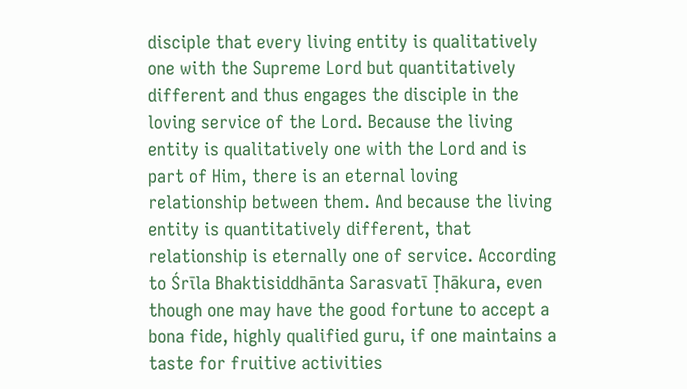disciple that every living entity is qualitatively one with the Supreme Lord but quantitatively different and thus engages the disciple in the loving service of the Lord. Because the living entity is qualitatively one with the Lord and is part of Him, there is an eternal loving relationship between them. And because the living entity is quantitatively different, that relationship is eternally one of service. According to Śrīla Bhaktisiddhānta Sarasvatī Ṭhākura, even though one may have the good fortune to accept a bona fide, highly qualified guru, if one maintains a taste for fruitive activities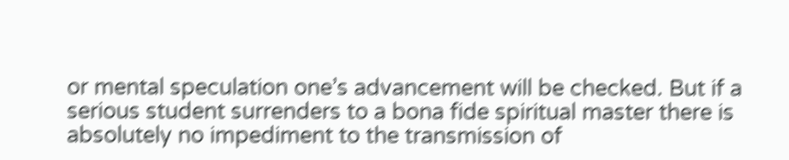or mental speculation one’s advancement will be checked. But if a serious student surrenders to a bona fide spiritual master there is absolutely no impediment to the transmission of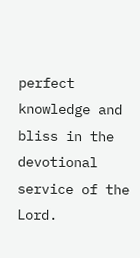perfect knowledge and bliss in the devotional service of the Lord.